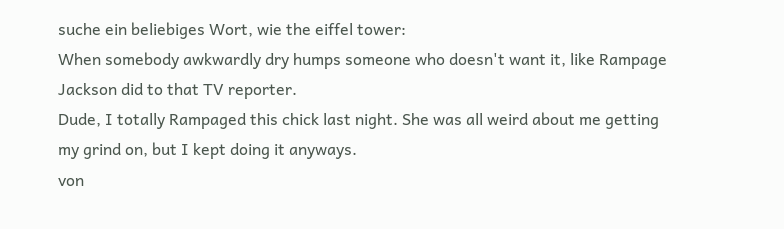suche ein beliebiges Wort, wie the eiffel tower:
When somebody awkwardly dry humps someone who doesn't want it, like Rampage Jackson did to that TV reporter.
Dude, I totally Rampaged this chick last night. She was all weird about me getting my grind on, but I kept doing it anyways.
von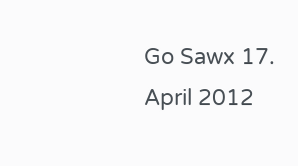Go Sawx 17. April 2012